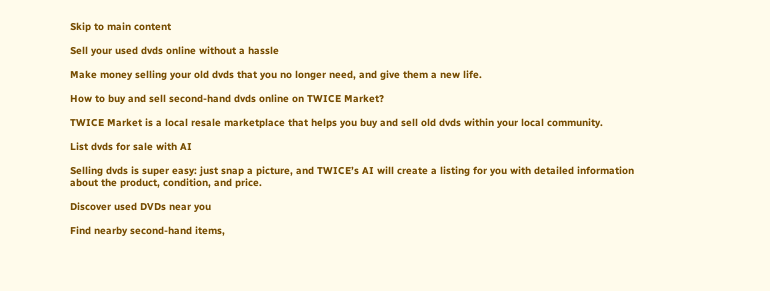Skip to main content

Sell your used dvds online without a hassle

Make money selling your old dvds that you no longer need, and give them a new life.

How to buy and sell second-hand dvds online on TWICE Market?

TWICE Market is a local resale marketplace that helps you buy and sell old dvds within your local community.

List dvds for sale with AI

Selling dvds is super easy: just snap a picture, and TWICE’s AI will create a listing for you with detailed information about the product, condition, and price.

Discover used DVDs near you

Find nearby second-hand items,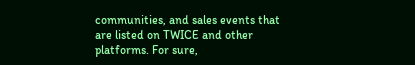communities, and sales events that are listed on TWICE and other platforms. For sure,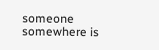someone somewhere is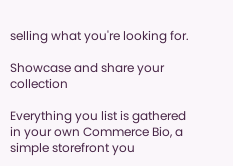selling what you're looking for.

Showcase and share your collection

Everything you list is gathered in your own Commerce Bio, a simple storefront you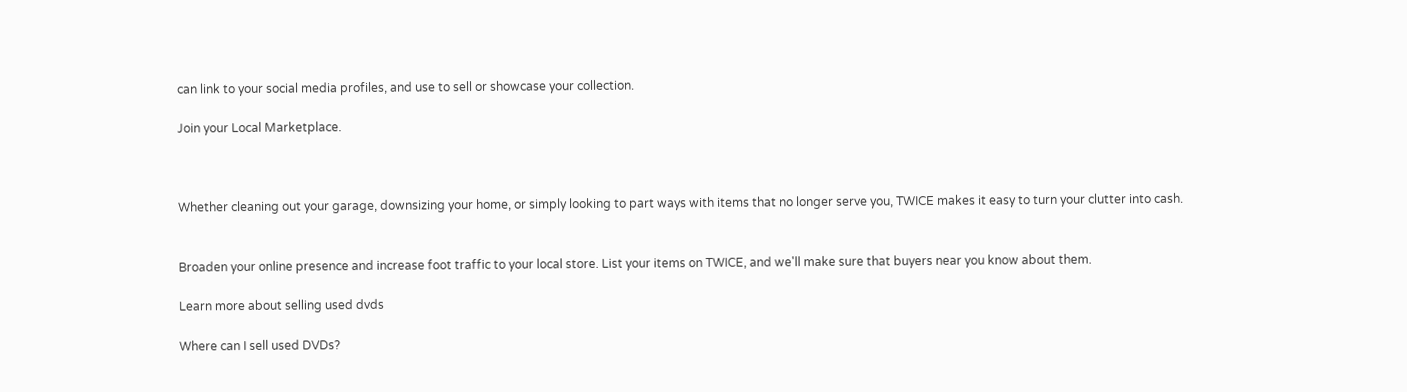can link to your social media profiles, and use to sell or showcase your collection.

Join your Local Marketplace.



Whether cleaning out your garage, downsizing your home, or simply looking to part ways with items that no longer serve you, TWICE makes it easy to turn your clutter into cash.


Broaden your online presence and increase foot traffic to your local store. List your items on TWICE, and we'll make sure that buyers near you know about them.

Learn more about selling used dvds

Where can I sell used DVDs?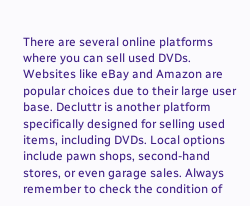There are several online platforms where you can sell used DVDs. Websites like eBay and Amazon are popular choices due to their large user base. Decluttr is another platform specifically designed for selling used items, including DVDs. Local options include pawn shops, second-hand stores, or even garage sales. Always remember to check the condition of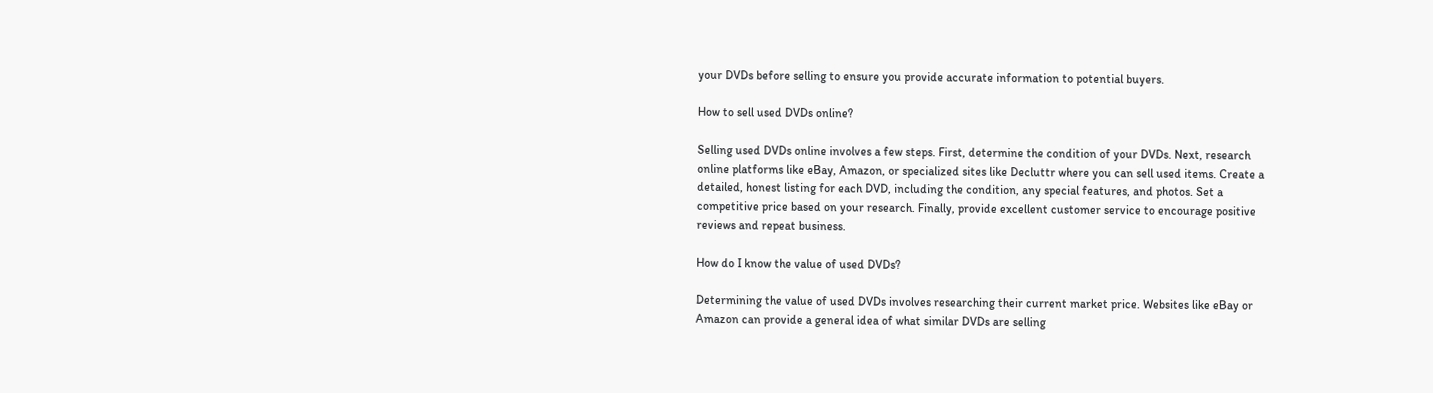your DVDs before selling to ensure you provide accurate information to potential buyers.

How to sell used DVDs online?

Selling used DVDs online involves a few steps. First, determine the condition of your DVDs. Next, research online platforms like eBay, Amazon, or specialized sites like Decluttr where you can sell used items. Create a detailed, honest listing for each DVD, including the condition, any special features, and photos. Set a competitive price based on your research. Finally, provide excellent customer service to encourage positive reviews and repeat business.

How do I know the value of used DVDs?

Determining the value of used DVDs involves researching their current market price. Websites like eBay or Amazon can provide a general idea of what similar DVDs are selling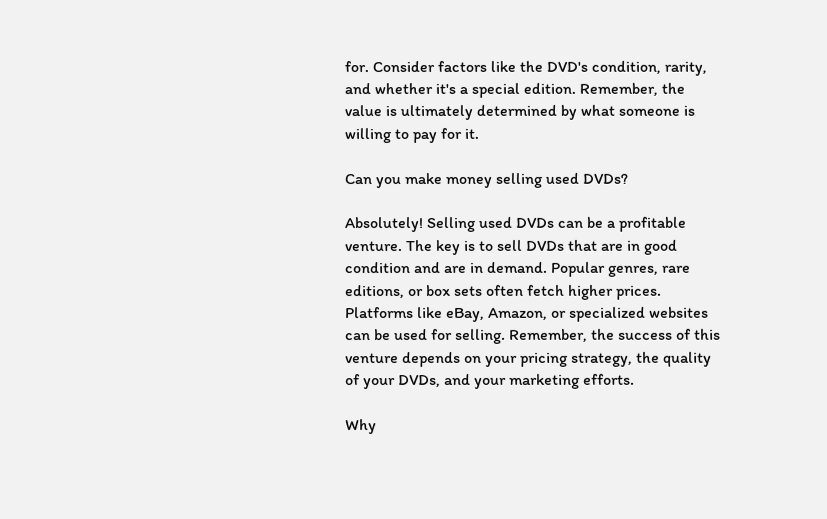for. Consider factors like the DVD's condition, rarity, and whether it's a special edition. Remember, the value is ultimately determined by what someone is willing to pay for it.

Can you make money selling used DVDs?

Absolutely! Selling used DVDs can be a profitable venture. The key is to sell DVDs that are in good condition and are in demand. Popular genres, rare editions, or box sets often fetch higher prices. Platforms like eBay, Amazon, or specialized websites can be used for selling. Remember, the success of this venture depends on your pricing strategy, the quality of your DVDs, and your marketing efforts.

Why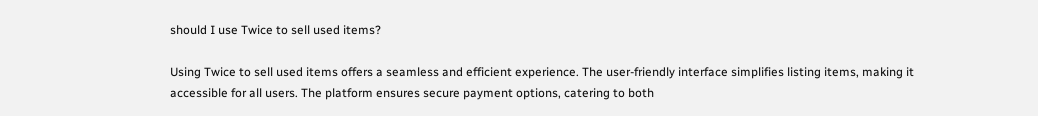should I use Twice to sell used items?

Using Twice to sell used items offers a seamless and efficient experience. The user-friendly interface simplifies listing items, making it accessible for all users. The platform ensures secure payment options, catering to both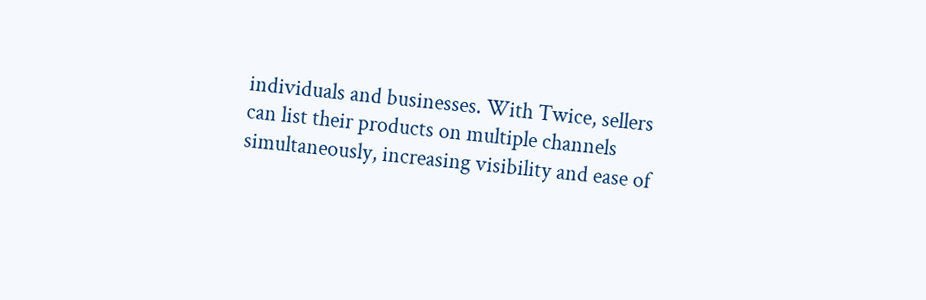individuals and businesses. With Twice, sellers can list their products on multiple channels simultaneously, increasing visibility and ease of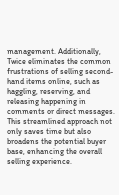management. Additionally, Twice eliminates the common frustrations of selling second-hand items online, such as haggling, reserving, and releasing happening in comments or direct messages. This streamlined approach not only saves time but also broadens the potential buyer base, enhancing the overall selling experience.